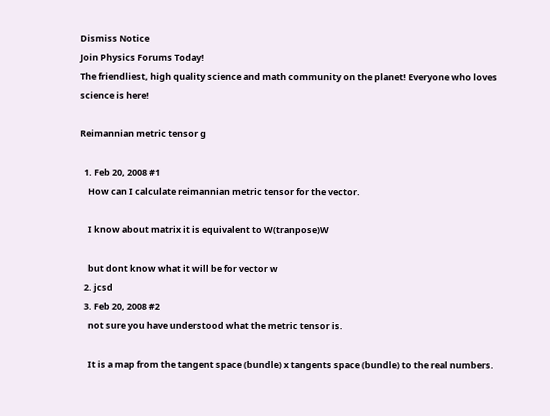Dismiss Notice
Join Physics Forums Today!
The friendliest, high quality science and math community on the planet! Everyone who loves science is here!

Reimannian metric tensor g

  1. Feb 20, 2008 #1
    How can I calculate reimannian metric tensor for the vector.

    I know about matrix it is equivalent to W(tranpose)W

    but dont know what it will be for vector w
  2. jcsd
  3. Feb 20, 2008 #2
    not sure you have understood what the metric tensor is.

    It is a map from the tangent space (bundle) x tangents space (bundle) to the real numbers.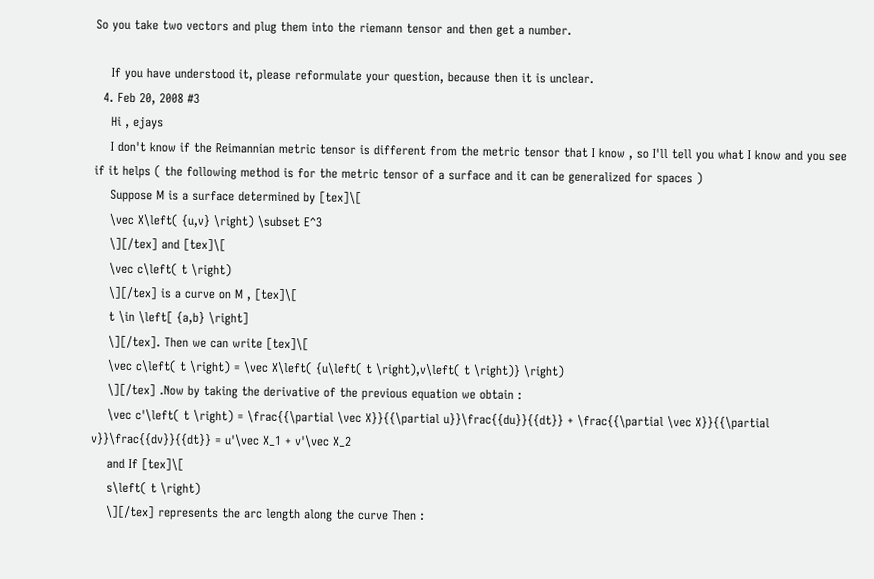So you take two vectors and plug them into the riemann tensor and then get a number.

    If you have understood it, please reformulate your question, because then it is unclear.
  4. Feb 20, 2008 #3
    Hi , ejays
    I don't know if the Reimannian metric tensor is different from the metric tensor that I know , so I'll tell you what I know and you see if it helps ( the following method is for the metric tensor of a surface and it can be generalized for spaces )
    Suppose M is a surface determined by [tex]\[
    \vec X\left( {u,v} \right) \subset E^3
    \][/tex] and [tex]\[
    \vec c\left( t \right)
    \][/tex] is a curve on M , [tex]\[
    t \in \left[ {a,b} \right]
    \][/tex]. Then we can write [tex]\[
    \vec c\left( t \right) = \vec X\left( {u\left( t \right),v\left( t \right)} \right)
    \][/tex] .Now by taking the derivative of the previous equation we obtain :
    \vec c'\left( t \right) = \frac{{\partial \vec X}}{{\partial u}}\frac{{du}}{{dt}} + \frac{{\partial \vec X}}{{\partial v}}\frac{{dv}}{{dt}} = u'\vec X_1 + v'\vec X_2
    and If [tex]\[
    s\left( t \right)
    \][/tex] represents the arc length along the curve Then :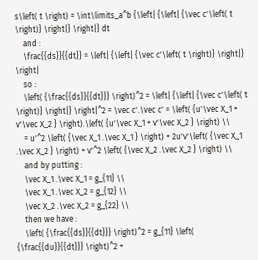s\left( t \right) = \int\limits_a^b {\left| {\left| {\vec c'\left( t \right)} \right|} \right|} dt
    and :
    \frac{{ds}}{{dt}} = \left| {\left| {\vec c'\left( t \right)} \right|} \right|
    so :
    \left( {\frac{{ds}}{{dt}}} \right)^2 = \left| {\left| {\vec c'\left( t \right)} \right|} \right|^2 = \vec c'.\vec c' = \left( {u'\vec X_1 + v'\vec X_2 } \right).\left( {u'\vec X_1 + v'\vec X_2 } \right) \\
    = u'^2 \left( {\vec X_1 .\vec X_1 } \right) + 2u'v'\left( {\vec X_1 .\vec X_2 } \right) + v'^2 \left( {\vec X_2 .\vec X_2 } \right) \\
    and by putting :
    \vec X_1 .\vec X_1 = g_{11} \\
    \vec X_1 .\vec X_2 = g_{12} \\
    \vec X_2 .\vec X_2 = g_{22} \\
    then we have :
    \left( {\frac{{ds}}{{dt}}} \right)^2 = g_{11} \left( {\frac{{du}}{{dt}}} \right)^2 +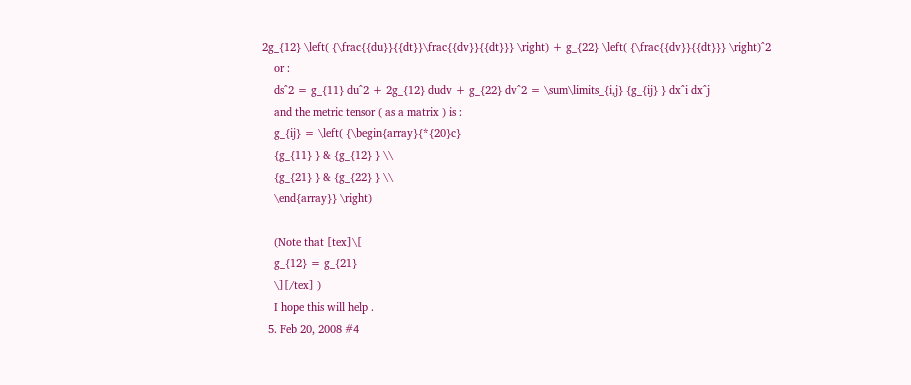2g_{12} \left( {\frac{{du}}{{dt}}\frac{{dv}}{{dt}}} \right) + g_{22} \left( {\frac{{dv}}{{dt}}} \right)^2
    or :
    ds^2 = g_{11} du^2 + 2g_{12} dudv + g_{22} dv^2 = \sum\limits_{i,j} {g_{ij} } dx^i dx^j
    and the metric tensor ( as a matrix ) is :
    g_{ij} = \left( {\begin{array}{*{20}c}
    {g_{11} } & {g_{12} } \\
    {g_{21} } & {g_{22} } \\
    \end{array}} \right)

    (Note that [tex]\[
    g_{12} = g_{21}
    \][/tex] )
    I hope this will help .
  5. Feb 20, 2008 #4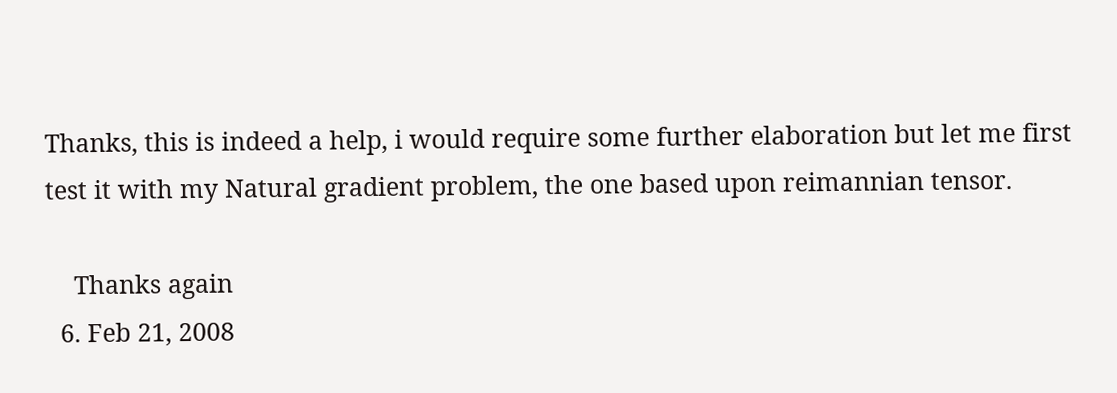Thanks, this is indeed a help, i would require some further elaboration but let me first test it with my Natural gradient problem, the one based upon reimannian tensor.

    Thanks again
  6. Feb 21, 2008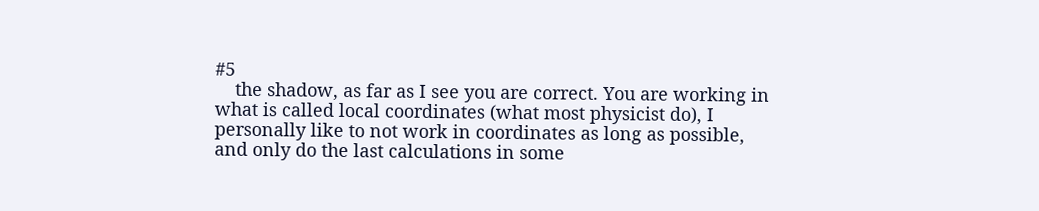#5
    the shadow, as far as I see you are correct. You are working in what is called local coordinates (what most physicist do), I personally like to not work in coordinates as long as possible, and only do the last calculations in some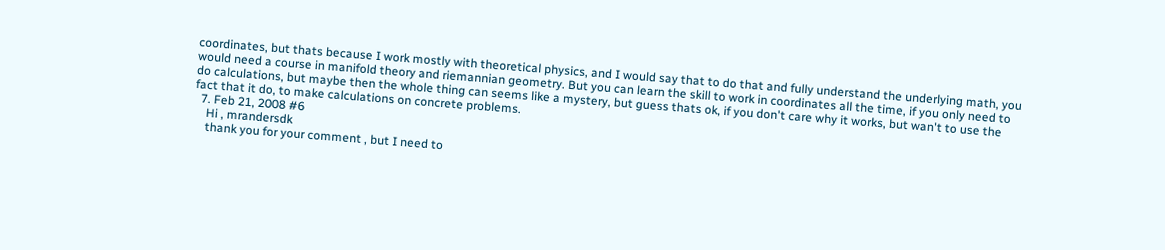coordinates, but thats because I work mostly with theoretical physics, and I would say that to do that and fully understand the underlying math, you would need a course in manifold theory and riemannian geometry. But you can learn the skill to work in coordinates all the time, if you only need to do calculations, but maybe then the whole thing can seems like a mystery, but guess thats ok, if you don't care why it works, but wan't to use the fact that it do, to make calculations on concrete problems.
  7. Feb 21, 2008 #6
    Hi , mrandersdk
    thank you for your comment , but I need to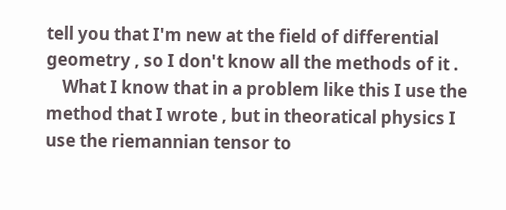tell you that I'm new at the field of differential geometry , so I don't know all the methods of it .
    What I know that in a problem like this I use the method that I wrote , but in theoratical physics I use the riemannian tensor to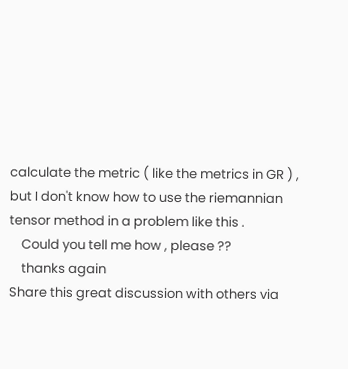calculate the metric ( like the metrics in GR ) , but I don't know how to use the riemannian tensor method in a problem like this .
    Could you tell me how , please ??
    thanks again
Share this great discussion with others via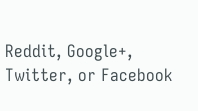Reddit, Google+, Twitter, or Facebook